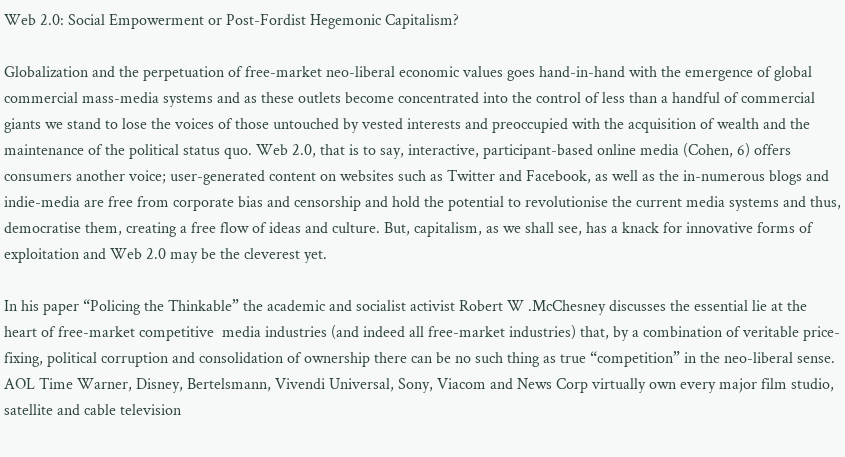Web 2.0: Social Empowerment or Post-Fordist Hegemonic Capitalism?

Globalization and the perpetuation of free-market neo-liberal economic values goes hand-in-hand with the emergence of global commercial mass-media systems and as these outlets become concentrated into the control of less than a handful of commercial giants we stand to lose the voices of those untouched by vested interests and preoccupied with the acquisition of wealth and the maintenance of the political status quo. Web 2.0, that is to say, interactive, participant-based online media (Cohen, 6) offers consumers another voice; user-generated content on websites such as Twitter and Facebook, as well as the in-numerous blogs and indie-media are free from corporate bias and censorship and hold the potential to revolutionise the current media systems and thus, democratise them, creating a free flow of ideas and culture. But, capitalism, as we shall see, has a knack for innovative forms of exploitation and Web 2.0 may be the cleverest yet.

In his paper “Policing the Thinkable” the academic and socialist activist Robert W .McChesney discusses the essential lie at the heart of free-market competitive  media industries (and indeed all free-market industries) that, by a combination of veritable price-fixing, political corruption and consolidation of ownership there can be no such thing as true “competition” in the neo-liberal sense. AOL Time Warner, Disney, Bertelsmann, Vivendi Universal, Sony, Viacom and News Corp virtually own every major film studio, satellite and cable television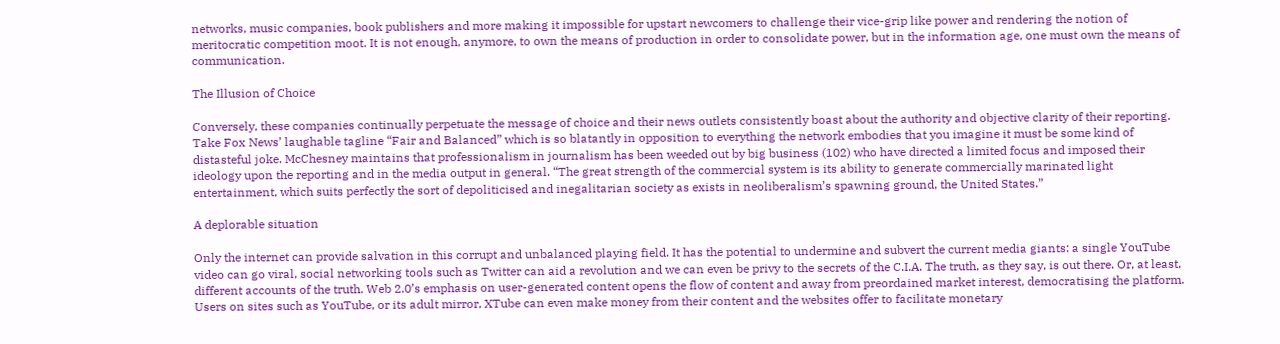networks, music companies, book publishers and more making it impossible for upstart newcomers to challenge their vice-grip like power and rendering the notion of meritocratic competition moot. It is not enough, anymore, to own the means of production in order to consolidate power, but in the information age, one must own the means of communication.

The Illusion of Choice

Conversely, these companies continually perpetuate the message of choice and their news outlets consistently boast about the authority and objective clarity of their reporting. Take Fox News’ laughable tagline “Fair and Balanced” which is so blatantly in opposition to everything the network embodies that you imagine it must be some kind of distasteful joke. McChesney maintains that professionalism in journalism has been weeded out by big business (102) who have directed a limited focus and imposed their ideology upon the reporting and in the media output in general. “The great strength of the commercial system is its ability to generate commercially marinated light entertainment, which suits perfectly the sort of depoliticised and inegalitarian society as exists in neoliberalism’s spawning ground, the United States.”

A deplorable situation

Only the internet can provide salvation in this corrupt and unbalanced playing field. It has the potential to undermine and subvert the current media giants: a single YouTube video can go viral, social networking tools such as Twitter can aid a revolution and we can even be privy to the secrets of the C.I.A. The truth, as they say, is out there. Or, at least, different accounts of the truth. Web 2.0’s emphasis on user-generated content opens the flow of content and away from preordained market interest, democratising the platform. Users on sites such as YouTube, or its adult mirror, XTube can even make money from their content and the websites offer to facilitate monetary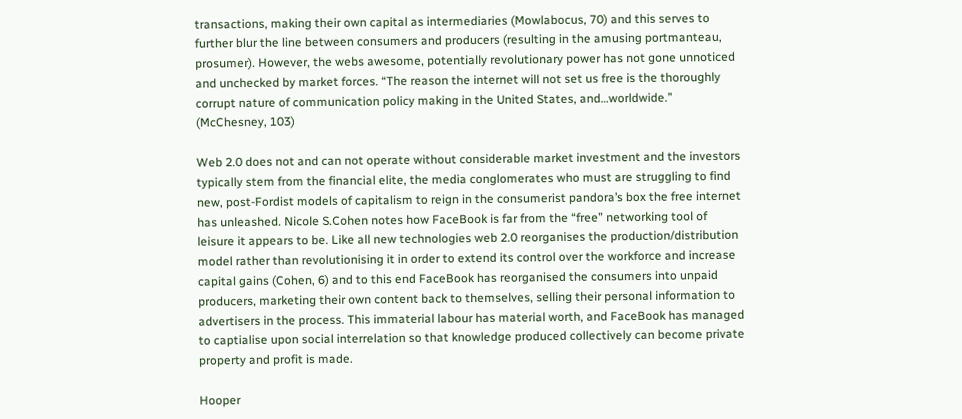transactions, making their own capital as intermediaries (Mowlabocus, 70) and this serves to further blur the line between consumers and producers (resulting in the amusing portmanteau, prosumer). However, the webs awesome, potentially revolutionary power has not gone unnoticed and unchecked by market forces. “The reason the internet will not set us free is the thoroughly corrupt nature of communication policy making in the United States, and…worldwide.” (McChesney, 103)

Web 2.0 does not and can not operate without considerable market investment and the investors typically stem from the financial elite, the media conglomerates who must are struggling to find new, post-Fordist models of capitalism to reign in the consumerist pandora’s box the free internet has unleashed. Nicole S.Cohen notes how FaceBook is far from the “free” networking tool of leisure it appears to be. Like all new technologies web 2.0 reorganises the production/distribution model rather than revolutionising it in order to extend its control over the workforce and increase capital gains (Cohen, 6) and to this end FaceBook has reorganised the consumers into unpaid producers, marketing their own content back to themselves, selling their personal information to advertisers in the process. This immaterial labour has material worth, and FaceBook has managed to captialise upon social interrelation so that knowledge produced collectively can become private property and profit is made.

Hooper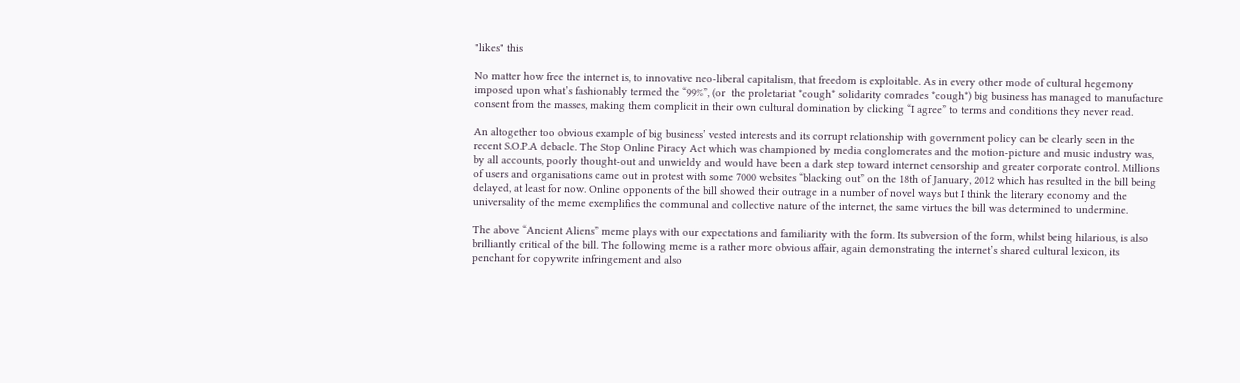"likes" this

No matter how free the internet is, to innovative neo-liberal capitalism, that freedom is exploitable. As in every other mode of cultural hegemony imposed upon what’s fashionably termed the “99%”, (or  the proletariat *cough* solidarity comrades *cough*) big business has managed to manufacture consent from the masses, making them complicit in their own cultural domination by clicking “I agree” to terms and conditions they never read.

An altogether too obvious example of big business’ vested interests and its corrupt relationship with government policy can be clearly seen in the recent S.O.P.A debacle. The Stop Online Piracy Act which was championed by media conglomerates and the motion-picture and music industry was, by all accounts, poorly thought-out and unwieldy and would have been a dark step toward internet censorship and greater corporate control. Millions of users and organisations came out in protest with some 7000 websites “blacking out” on the 18th of January, 2012 which has resulted in the bill being delayed, at least for now. Online opponents of the bill showed their outrage in a number of novel ways but I think the literary economy and the universality of the meme exemplifies the communal and collective nature of the internet, the same virtues the bill was determined to undermine.

The above “Ancient Aliens” meme plays with our expectations and familiarity with the form. Its subversion of the form, whilst being hilarious, is also brilliantly critical of the bill. The following meme is a rather more obvious affair, again demonstrating the internet’s shared cultural lexicon, its penchant for copywrite infringement and also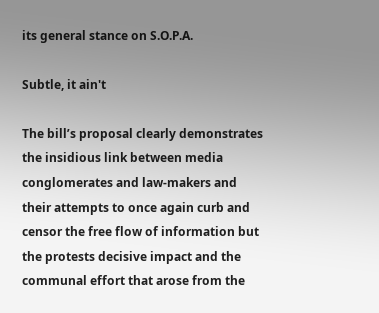its general stance on S.O.P.A.

Subtle, it ain't

The bill’s proposal clearly demonstrates the insidious link between media conglomerates and law-makers and their attempts to once again curb and censor the free flow of information but the protests decisive impact and the communal effort that arose from the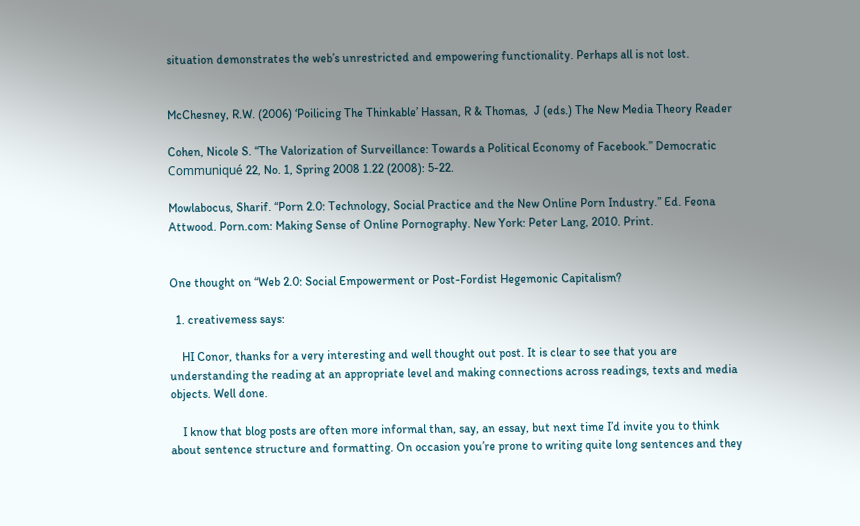situation demonstrates the web’s unrestricted and empowering functionality. Perhaps all is not lost.


McChesney, R.W. (2006) ‘Poilicing The Thinkable’ Hassan, R & Thomas,  J (eds.) The New Media Theory Reader

Cohen, Nicole S. “The Valorization of Surveillance: Towards a Political Economy of Facebook.” Democratic Communiqué 22, No. 1, Spring 2008 1.22 (2008): 5-22.

Mowlabocus, Sharif. “Porn 2.0: Technology, Social Practice and the New Online Porn Industry.” Ed. Feona Attwood. Porn.com: Making Sense of Online Pornography. New York: Peter Lang, 2010. Print.


One thought on “Web 2.0: Social Empowerment or Post-Fordist Hegemonic Capitalism?

  1. creativemess says:

    HI Conor, thanks for a very interesting and well thought out post. It is clear to see that you are understanding the reading at an appropriate level and making connections across readings, texts and media objects. Well done.

    I know that blog posts are often more informal than, say, an essay, but next time I’d invite you to think about sentence structure and formatting. On occasion you’re prone to writing quite long sentences and they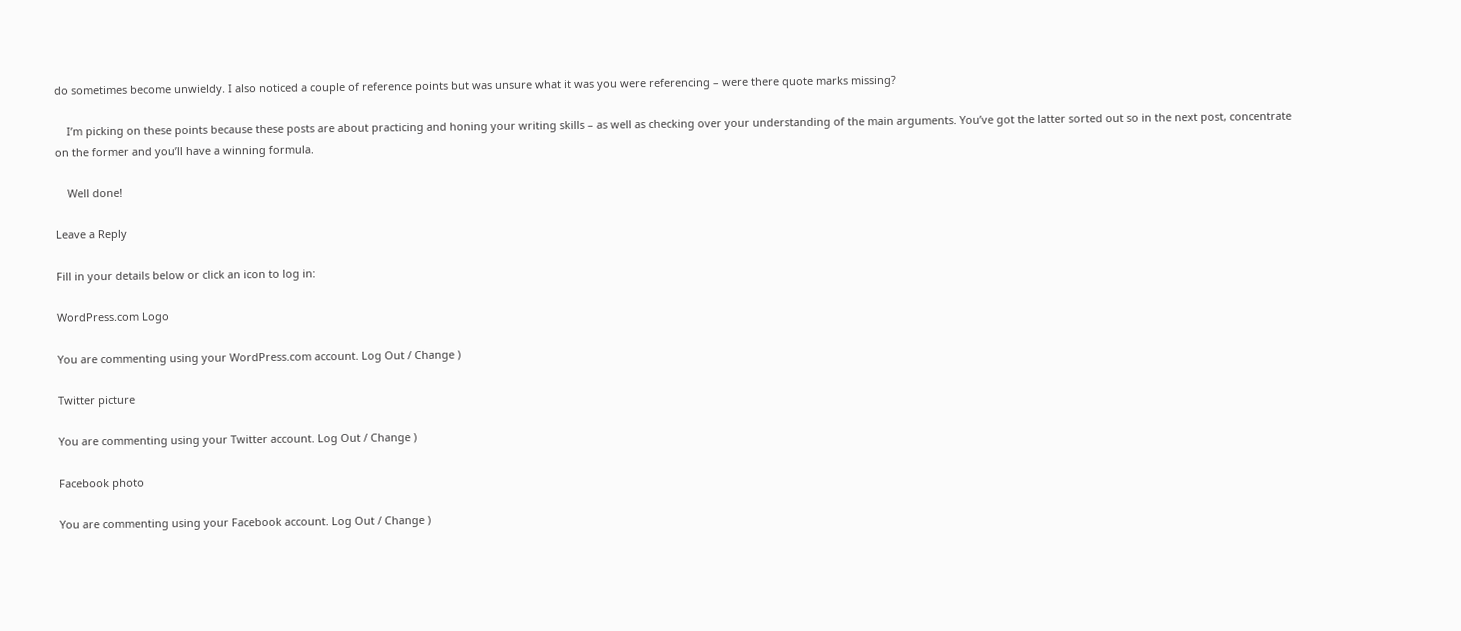do sometimes become unwieldy. I also noticed a couple of reference points but was unsure what it was you were referencing – were there quote marks missing?

    I’m picking on these points because these posts are about practicing and honing your writing skills – as well as checking over your understanding of the main arguments. You’ve got the latter sorted out so in the next post, concentrate on the former and you’ll have a winning formula.

    Well done!

Leave a Reply

Fill in your details below or click an icon to log in:

WordPress.com Logo

You are commenting using your WordPress.com account. Log Out / Change )

Twitter picture

You are commenting using your Twitter account. Log Out / Change )

Facebook photo

You are commenting using your Facebook account. Log Out / Change )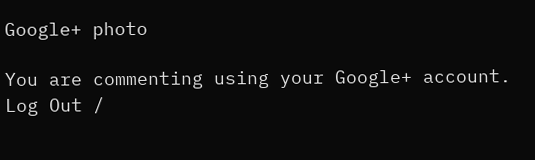Google+ photo

You are commenting using your Google+ account. Log Out /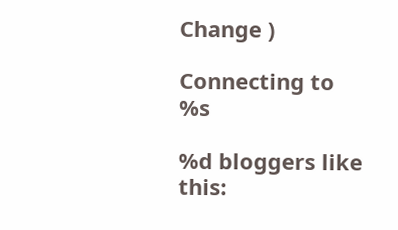Change )

Connecting to %s

%d bloggers like this: